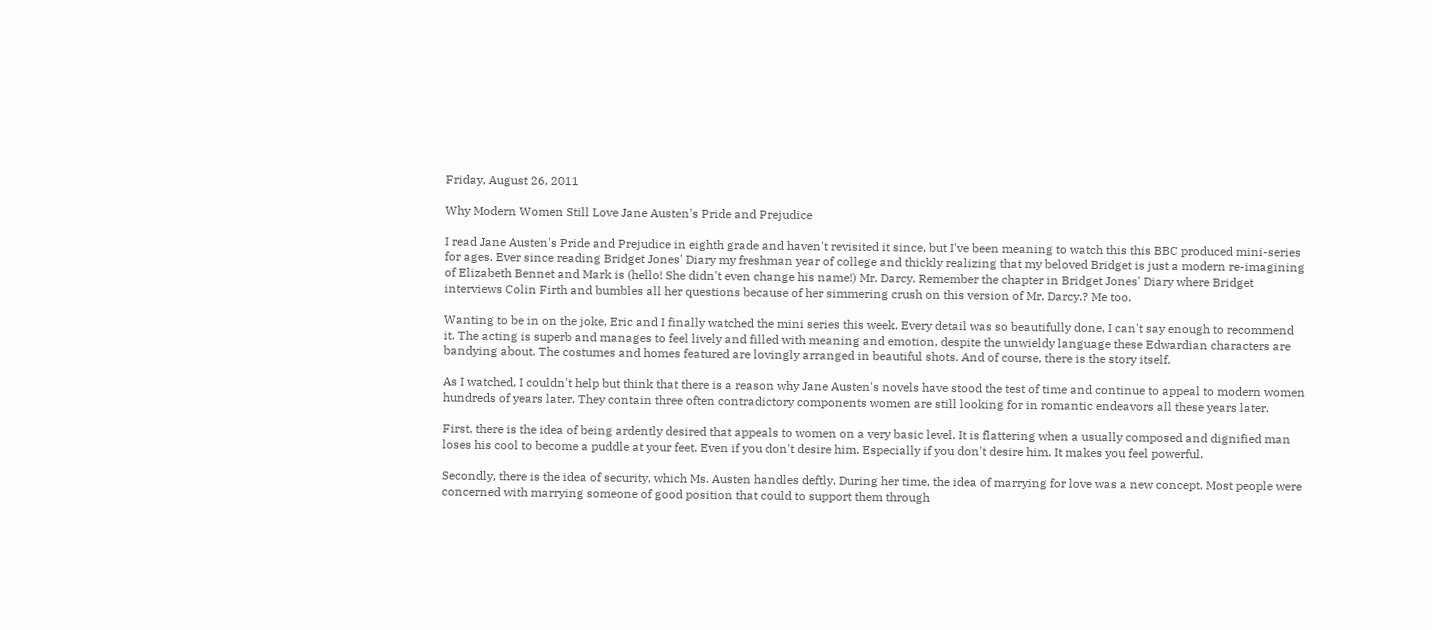Friday, August 26, 2011

Why Modern Women Still Love Jane Austen's Pride and Prejudice

I read Jane Austen's Pride and Prejudice in eighth grade and haven't revisited it since, but I've been meaning to watch this this BBC produced mini-series for ages. Ever since reading Bridget Jones' Diary my freshman year of college and thickly realizing that my beloved Bridget is just a modern re-imagining of Elizabeth Bennet and Mark is (hello! She didn't even change his name!) Mr. Darcy. Remember the chapter in Bridget Jones' Diary where Bridget interviews Colin Firth and bumbles all her questions because of her simmering crush on this version of Mr. Darcy.? Me too.

Wanting to be in on the joke, Eric and I finally watched the mini series this week. Every detail was so beautifully done, I can't say enough to recommend it. The acting is superb and manages to feel lively and filled with meaning and emotion, despite the unwieldy language these Edwardian characters are bandying about. The costumes and homes featured are lovingly arranged in beautiful shots. And of course, there is the story itself.

As I watched, I couldn't help but think that there is a reason why Jane Austen's novels have stood the test of time and continue to appeal to modern women hundreds of years later. They contain three often contradictory components women are still looking for in romantic endeavors all these years later.

First, there is the idea of being ardently desired that appeals to women on a very basic level. It is flattering when a usually composed and dignified man loses his cool to become a puddle at your feet. Even if you don't desire him. Especially if you don't desire him. It makes you feel powerful.

Secondly, there is the idea of security, which Ms. Austen handles deftly. During her time, the idea of marrying for love was a new concept. Most people were concerned with marrying someone of good position that could to support them through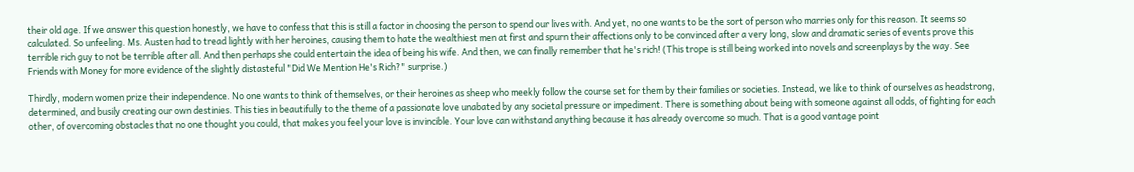their old age. If we answer this question honestly, we have to confess that this is still a factor in choosing the person to spend our lives with. And yet, no one wants to be the sort of person who marries only for this reason. It seems so calculated. So unfeeling. Ms. Austen had to tread lightly with her heroines, causing them to hate the wealthiest men at first and spurn their affections only to be convinced after a very long, slow and dramatic series of events prove this terrible rich guy to not be terrible after all. And then perhaps she could entertain the idea of being his wife. And then, we can finally remember that he's rich! (This trope is still being worked into novels and screenplays by the way. See Friends with Money for more evidence of the slightly distasteful "Did We Mention He's Rich?" surprise.)

Thirdly, modern women prize their independence. No one wants to think of themselves, or their heroines as sheep who meekly follow the course set for them by their families or societies. Instead, we like to think of ourselves as headstrong, determined, and busily creating our own destinies. This ties in beautifully to the theme of a passionate love unabated by any societal pressure or impediment. There is something about being with someone against all odds, of fighting for each other, of overcoming obstacles that no one thought you could, that makes you feel your love is invincible. Your love can withstand anything because it has already overcome so much. That is a good vantage point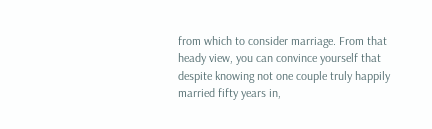from which to consider marriage. From that heady view, you can convince yourself that despite knowing not one couple truly happily married fifty years in,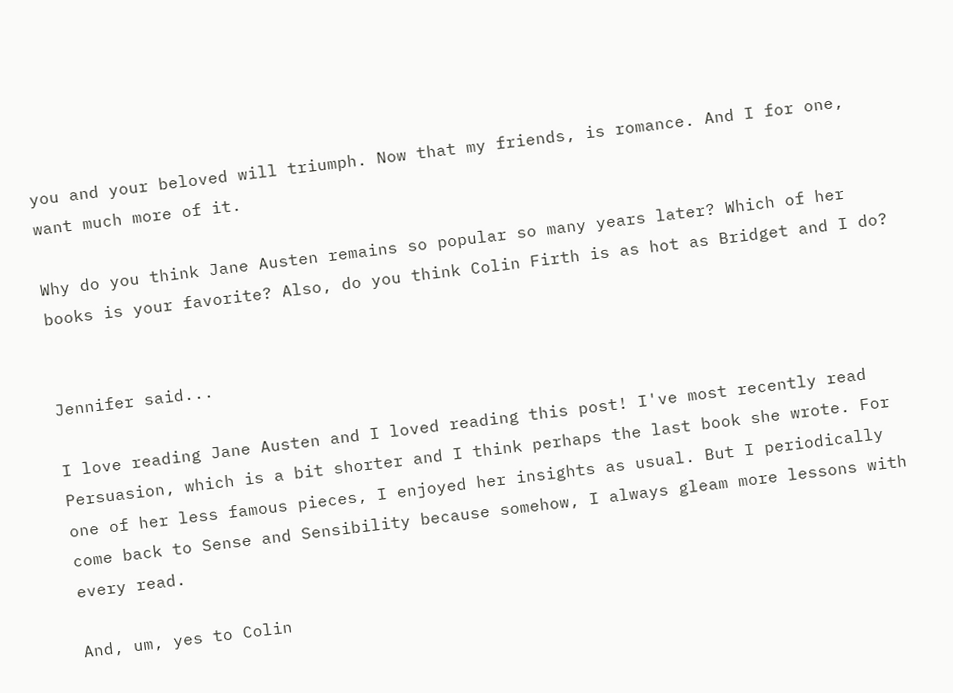you and your beloved will triumph. Now that my friends, is romance. And I for one, want much more of it.

Why do you think Jane Austen remains so popular so many years later? Which of her books is your favorite? Also, do you think Colin Firth is as hot as Bridget and I do?


Jennifer said...

I love reading Jane Austen and I loved reading this post! I've most recently read Persuasion, which is a bit shorter and I think perhaps the last book she wrote. For one of her less famous pieces, I enjoyed her insights as usual. But I periodically come back to Sense and Sensibility because somehow, I always gleam more lessons with every read.

And, um, yes to Colin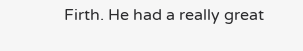Firth. He had a really great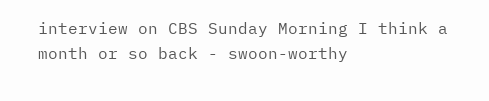interview on CBS Sunday Morning I think a month or so back - swoon-worthy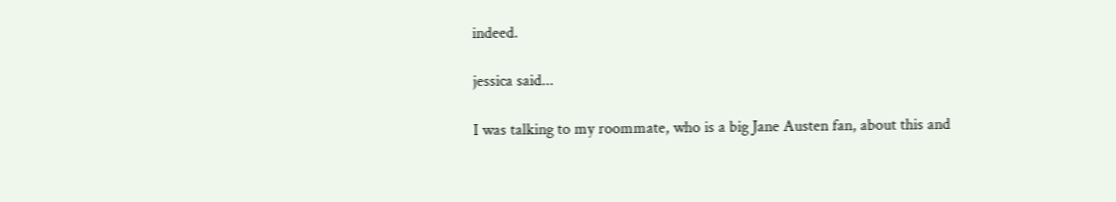indeed.

jessica said...

I was talking to my roommate, who is a big Jane Austen fan, about this and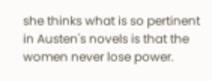she thinks what is so pertinent in Austen's novels is that the women never lose power.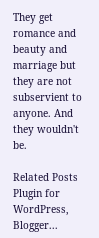They get romance and beauty and marriage but they are not subservient to anyone. And they wouldn't be.

Related Posts Plugin for WordPress, Blogger...